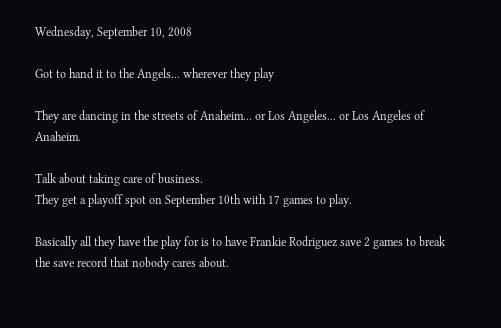Wednesday, September 10, 2008

Got to hand it to the Angels... wherever they play

They are dancing in the streets of Anaheim... or Los Angeles... or Los Angeles of Anaheim.

Talk about taking care of business.
They get a playoff spot on September 10th with 17 games to play.

Basically all they have the play for is to have Frankie Rodriguez save 2 games to break the save record that nobody cares about.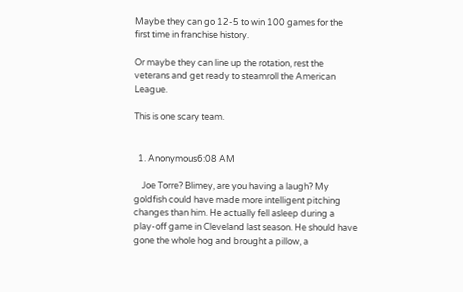Maybe they can go 12-5 to win 100 games for the first time in franchise history.

Or maybe they can line up the rotation, rest the veterans and get ready to steamroll the American League.

This is one scary team.


  1. Anonymous6:08 AM

    Joe Torre? Blimey, are you having a laugh? My goldfish could have made more intelligent pitching changes than him. He actually fell asleep during a play-off game in Cleveland last season. He should have gone the whole hog and brought a pillow, a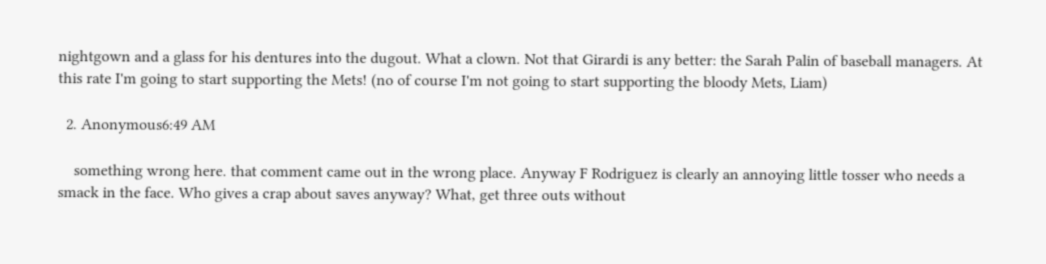nightgown and a glass for his dentures into the dugout. What a clown. Not that Girardi is any better: the Sarah Palin of baseball managers. At this rate I'm going to start supporting the Mets! (no of course I'm not going to start supporting the bloody Mets, Liam)

  2. Anonymous6:49 AM

    something wrong here. that comment came out in the wrong place. Anyway F Rodriguez is clearly an annoying little tosser who needs a smack in the face. Who gives a crap about saves anyway? What, get three outs without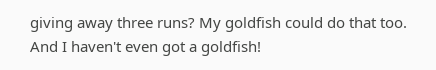giving away three runs? My goldfish could do that too. And I haven't even got a goldfish!